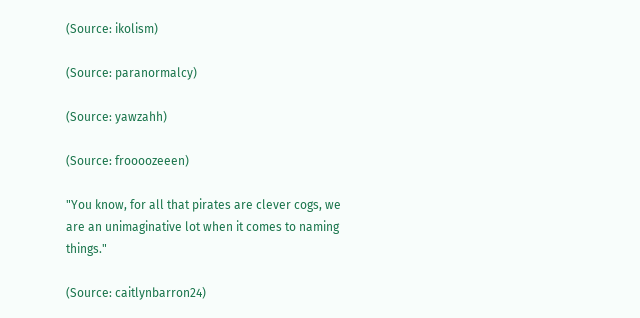(Source: ikolism)

(Source: paranormalcy)

(Source: yawzahh)

(Source: froooozeeen)

"You know, for all that pirates are clever cogs, we are an unimaginative lot when it comes to naming things."

(Source: caitlynbarron24)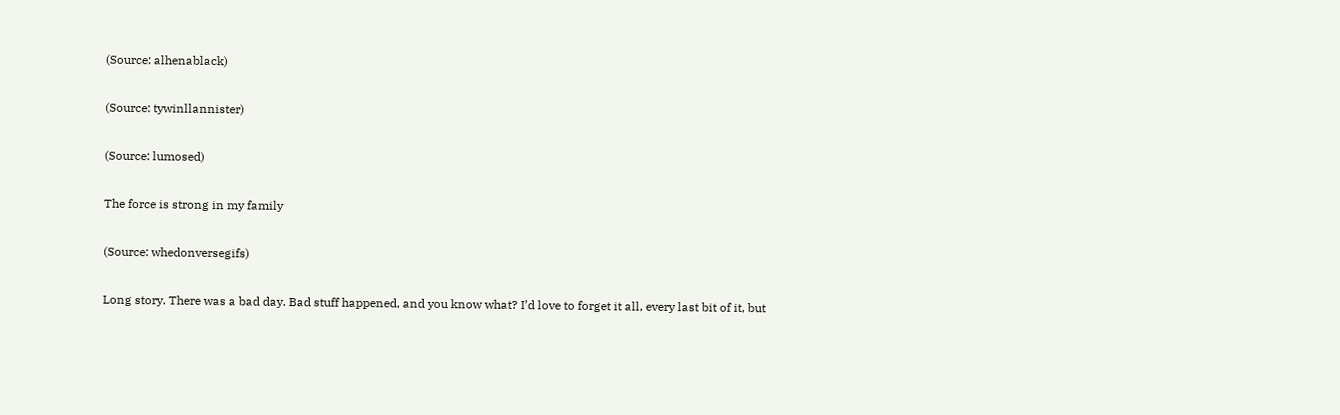(Source: alhenablack)

(Source: tywinllannister)

(Source: lumosed)

The force is strong in my family

(Source: whedonversegifs)

Long story. There was a bad day. Bad stuff happened, and you know what? I’d love to forget it all, every last bit of it, but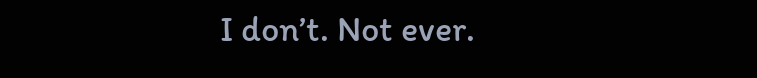I don’t. Not ever.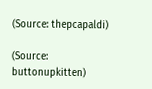(Source: thepcapaldi)

(Source: buttonupkitten)